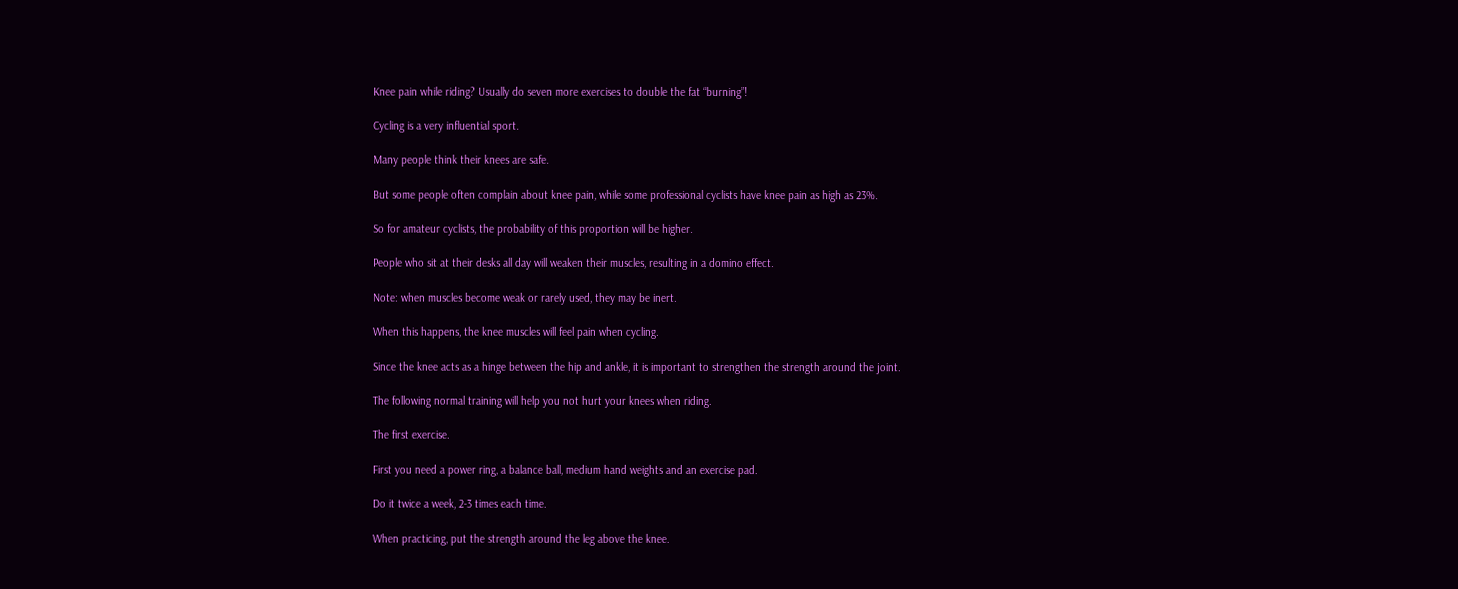Knee pain while riding? Usually do seven more exercises to double the fat “burning”!

Cycling is a very influential sport.

Many people think their knees are safe.

But some people often complain about knee pain, while some professional cyclists have knee pain as high as 23%.

So for amateur cyclists, the probability of this proportion will be higher.

People who sit at their desks all day will weaken their muscles, resulting in a domino effect.

Note: when muscles become weak or rarely used, they may be inert.

When this happens, the knee muscles will feel pain when cycling.

Since the knee acts as a hinge between the hip and ankle, it is important to strengthen the strength around the joint.

The following normal training will help you not hurt your knees when riding.

The first exercise.

First you need a power ring, a balance ball, medium hand weights and an exercise pad.

Do it twice a week, 2-3 times each time.

When practicing, put the strength around the leg above the knee.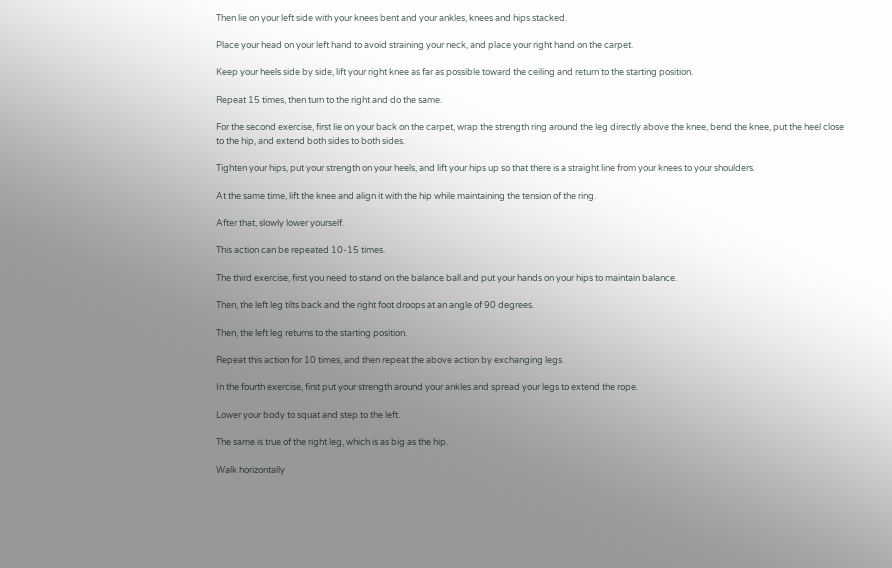Then lie on your left side with your knees bent and your ankles, knees and hips stacked.

Place your head on your left hand to avoid straining your neck, and place your right hand on the carpet.

Keep your heels side by side, lift your right knee as far as possible toward the ceiling and return to the starting position.

Repeat 15 times, then turn to the right and do the same.

For the second exercise, first lie on your back on the carpet, wrap the strength ring around the leg directly above the knee, bend the knee, put the heel close to the hip, and extend both sides to both sides.

Tighten your hips, put your strength on your heels, and lift your hips up so that there is a straight line from your knees to your shoulders.

At the same time, lift the knee and align it with the hip while maintaining the tension of the ring.

After that, slowly lower yourself.

This action can be repeated 10-15 times.

The third exercise, first you need to stand on the balance ball and put your hands on your hips to maintain balance.

Then, the left leg tilts back and the right foot droops at an angle of 90 degrees.

Then, the left leg returns to the starting position.

Repeat this action for 10 times, and then repeat the above action by exchanging legs.

In the fourth exercise, first put your strength around your ankles and spread your legs to extend the rope.

Lower your body to squat and step to the left.

The same is true of the right leg, which is as big as the hip.

Walk horizontally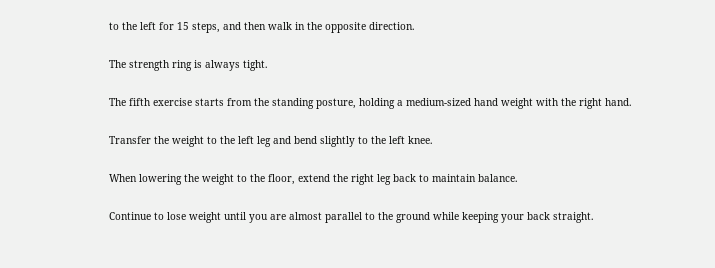to the left for 15 steps, and then walk in the opposite direction.

The strength ring is always tight.

The fifth exercise starts from the standing posture, holding a medium-sized hand weight with the right hand.

Transfer the weight to the left leg and bend slightly to the left knee.

When lowering the weight to the floor, extend the right leg back to maintain balance.

Continue to lose weight until you are almost parallel to the ground while keeping your back straight.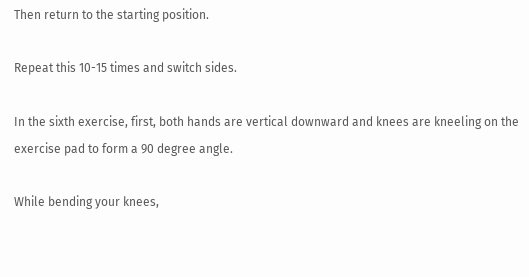Then return to the starting position.

Repeat this 10-15 times and switch sides.

In the sixth exercise, first, both hands are vertical downward and knees are kneeling on the exercise pad to form a 90 degree angle.

While bending your knees,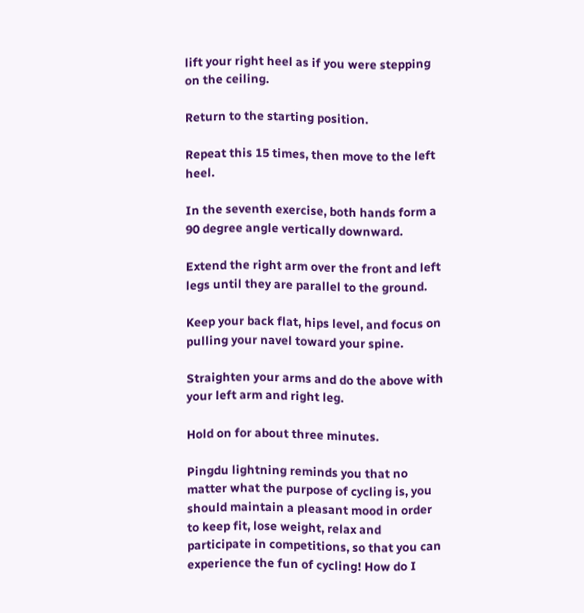lift your right heel as if you were stepping on the ceiling.

Return to the starting position.

Repeat this 15 times, then move to the left heel.

In the seventh exercise, both hands form a 90 degree angle vertically downward.

Extend the right arm over the front and left legs until they are parallel to the ground.

Keep your back flat, hips level, and focus on pulling your navel toward your spine.

Straighten your arms and do the above with your left arm and right leg.

Hold on for about three minutes.

Pingdu lightning reminds you that no matter what the purpose of cycling is, you should maintain a pleasant mood in order to keep fit, lose weight, relax and participate in competitions, so that you can experience the fun of cycling! How do I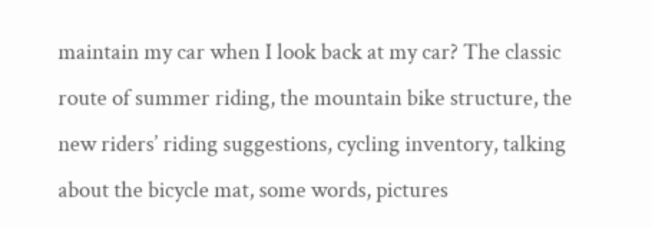maintain my car when I look back at my car? The classic route of summer riding, the mountain bike structure, the new riders’ riding suggestions, cycling inventory, talking about the bicycle mat, some words, pictures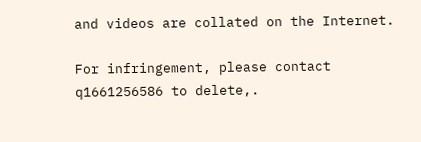and videos are collated on the Internet.

For infringement, please contact q1661256586 to delete,.